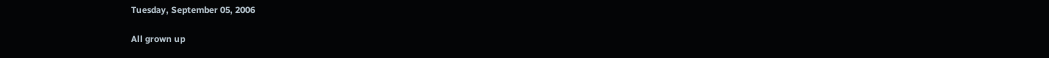Tuesday, September 05, 2006

All grown up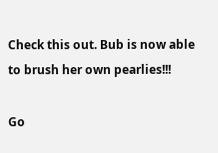Check this out. Bub is now able to brush her own pearlies!!!

Go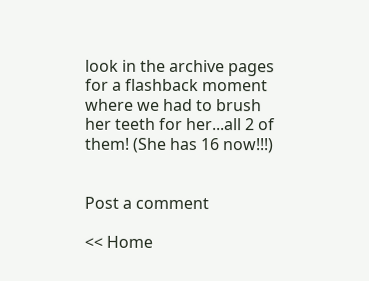look in the archive pages for a flashback moment where we had to brush her teeth for her...all 2 of them! (She has 16 now!!!)


Post a comment

<< Home